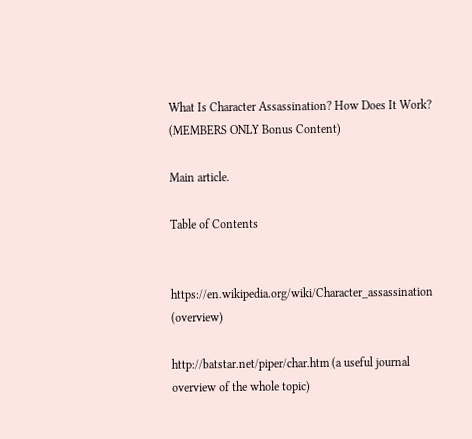What Is Character Assassination? How Does It Work? (MEMBERS ONLY Bonus Content)

Main article.

Table of Contents


https://en.wikipedia.org/wiki/Character_assassination (overview)

http://batstar.net/piper/char.htm (a useful journal overview of the whole topic)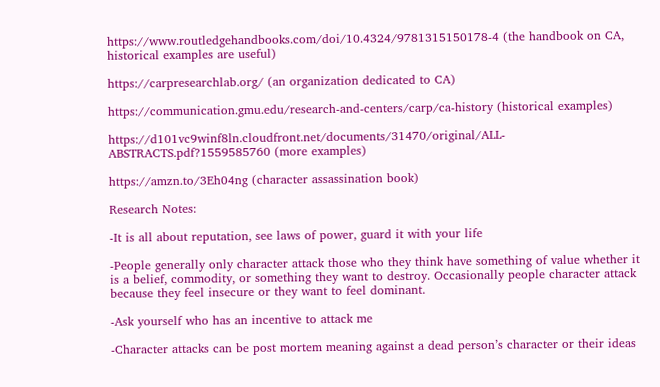https://www.routledgehandbooks.com/doi/10.4324/9781315150178-4 (the handbook on CA, historical examples are useful)

https://carpresearchlab.org/ (an organization dedicated to CA)

https://communication.gmu.edu/research-and-centers/carp/ca-history (historical examples)

https://d101vc9winf8ln.cloudfront.net/documents/31470/original/ALL-ABSTRACTS.pdf?1559585760 (more examples)

https://amzn.to/3Eh04ng (character assassination book)

Research Notes:

-It is all about reputation, see laws of power, guard it with your life

-People generally only character attack those who they think have something of value whether it is a belief, commodity, or something they want to destroy. Occasionally people character attack because they feel insecure or they want to feel dominant.

-Ask yourself who has an incentive to attack me

-Character attacks can be post mortem meaning against a dead person’s character or their ideas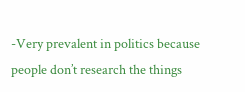-Very prevalent in politics because people don’t research the things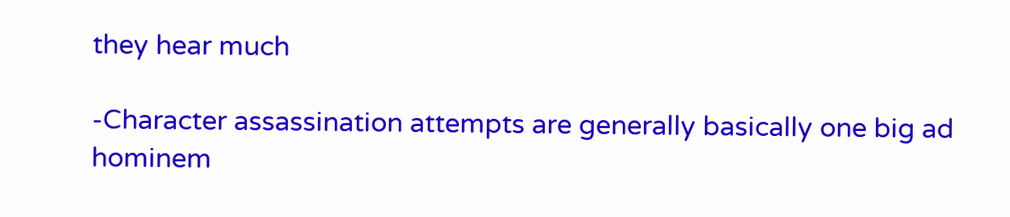they hear much

-Character assassination attempts are generally basically one big ad hominem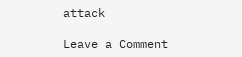attack

Leave a Comment